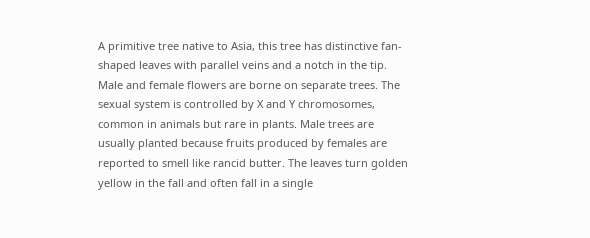A primitive tree native to Asia, this tree has distinctive fan-shaped leaves with parallel veins and a notch in the tip. Male and female flowers are borne on separate trees. The sexual system is controlled by X and Y chromosomes, common in animals but rare in plants. Male trees are usually planted because fruits produced by females are reported to smell like rancid butter. The leaves turn golden yellow in the fall and often fall in a single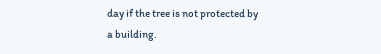day if the tree is not protected by a building.